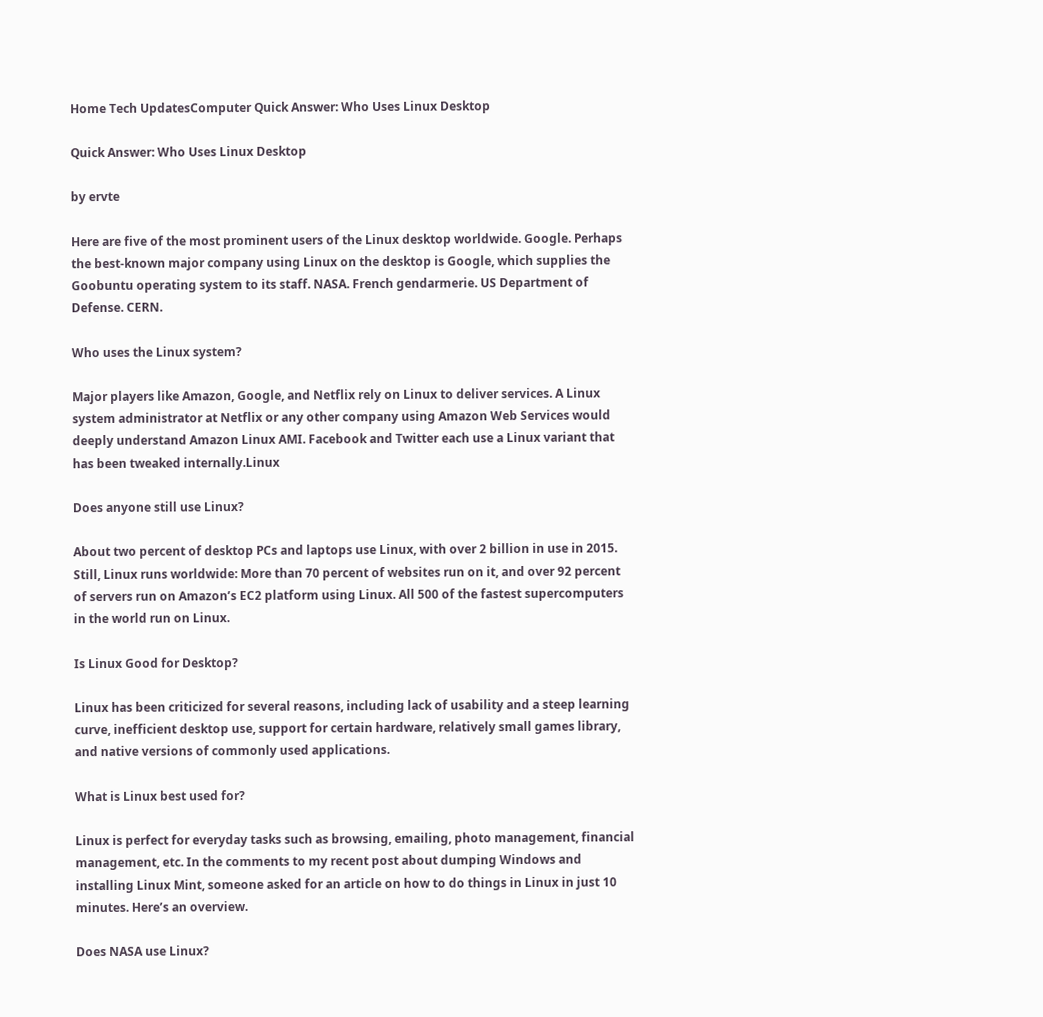Home Tech UpdatesComputer Quick Answer: Who Uses Linux Desktop

Quick Answer: Who Uses Linux Desktop

by ervte

Here are five of the most prominent users of the Linux desktop worldwide. Google. Perhaps the best-known major company using Linux on the desktop is Google, which supplies the Goobuntu operating system to its staff. NASA. French gendarmerie. US Department of Defense. CERN.

Who uses the Linux system?

Major players like Amazon, Google, and Netflix rely on Linux to deliver services. A Linux system administrator at Netflix or any other company using Amazon Web Services would deeply understand Amazon Linux AMI. Facebook and Twitter each use a Linux variant that has been tweaked internally.Linux

Does anyone still use Linux?

About two percent of desktop PCs and laptops use Linux, with over 2 billion in use in 2015. Still, Linux runs worldwide: More than 70 percent of websites run on it, and over 92 percent of servers run on Amazon’s EC2 platform using Linux. All 500 of the fastest supercomputers in the world run on Linux.

Is Linux Good for Desktop?

Linux has been criticized for several reasons, including lack of usability and a steep learning curve, inefficient desktop use, support for certain hardware, relatively small games library, and native versions of commonly used applications.

What is Linux best used for?

Linux is perfect for everyday tasks such as browsing, emailing, photo management, financial management, etc. In the comments to my recent post about dumping Windows and installing Linux Mint, someone asked for an article on how to do things in Linux in just 10 minutes. Here’s an overview.

Does NASA use Linux?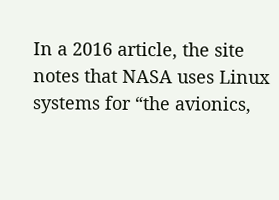In a 2016 article, the site notes that NASA uses Linux systems for “the avionics,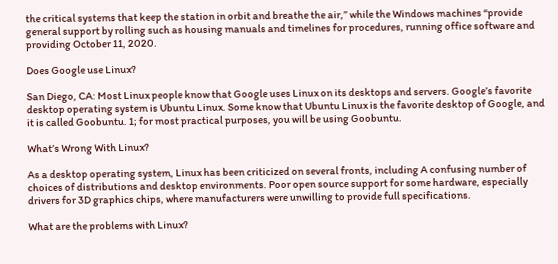the critical systems that keep the station in orbit and breathe the air,” while the Windows machines “provide general support by rolling such as housing manuals and timelines for procedures, running office software and providing October 11, 2020.

Does Google use Linux?

San Diego, CA: Most Linux people know that Google uses Linux on its desktops and servers. Google’s favorite desktop operating system is Ubuntu Linux. Some know that Ubuntu Linux is the favorite desktop of Google, and it is called Goobuntu. 1; for most practical purposes, you will be using Goobuntu.

What’s Wrong With Linux?

As a desktop operating system, Linux has been criticized on several fronts, including A confusing number of choices of distributions and desktop environments. Poor open source support for some hardware, especially drivers for 3D graphics chips, where manufacturers were unwilling to provide full specifications.

What are the problems with Linux?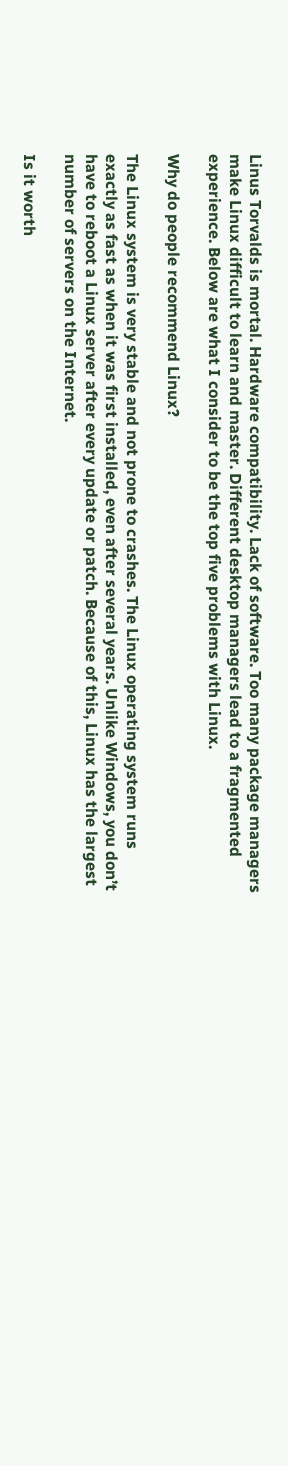Linus Torvalds is mortal. Hardware compatibility. Lack of software. Too many package managers make Linux difficult to learn and master. Different desktop managers lead to a fragmented experience. Below are what I consider to be the top five problems with Linux.

Why do people recommend Linux?

The Linux system is very stable and not prone to crashes. The Linux operating system runs exactly as fast as when it was first installed, even after several years. Unlike Windows, you don’t have to reboot a Linux server after every update or patch. Because of this, Linux has the largest number of servers on the Internet.

Is it worth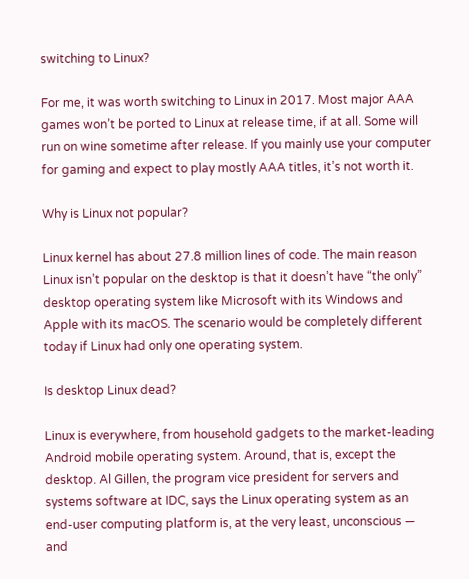switching to Linux?

For me, it was worth switching to Linux in 2017. Most major AAA games won’t be ported to Linux at release time, if at all. Some will run on wine sometime after release. If you mainly use your computer for gaming and expect to play mostly AAA titles, it’s not worth it.

Why is Linux not popular?

Linux kernel has about 27.8 million lines of code. The main reason Linux isn’t popular on the desktop is that it doesn’t have “the only” desktop operating system like Microsoft with its Windows and Apple with its macOS. The scenario would be completely different today if Linux had only one operating system.

Is desktop Linux dead?

Linux is everywhere, from household gadgets to the market-leading Android mobile operating system. Around, that is, except the desktop. Al Gillen, the program vice president for servers and systems software at IDC, says the Linux operating system as an end-user computing platform is, at the very least, unconscious — and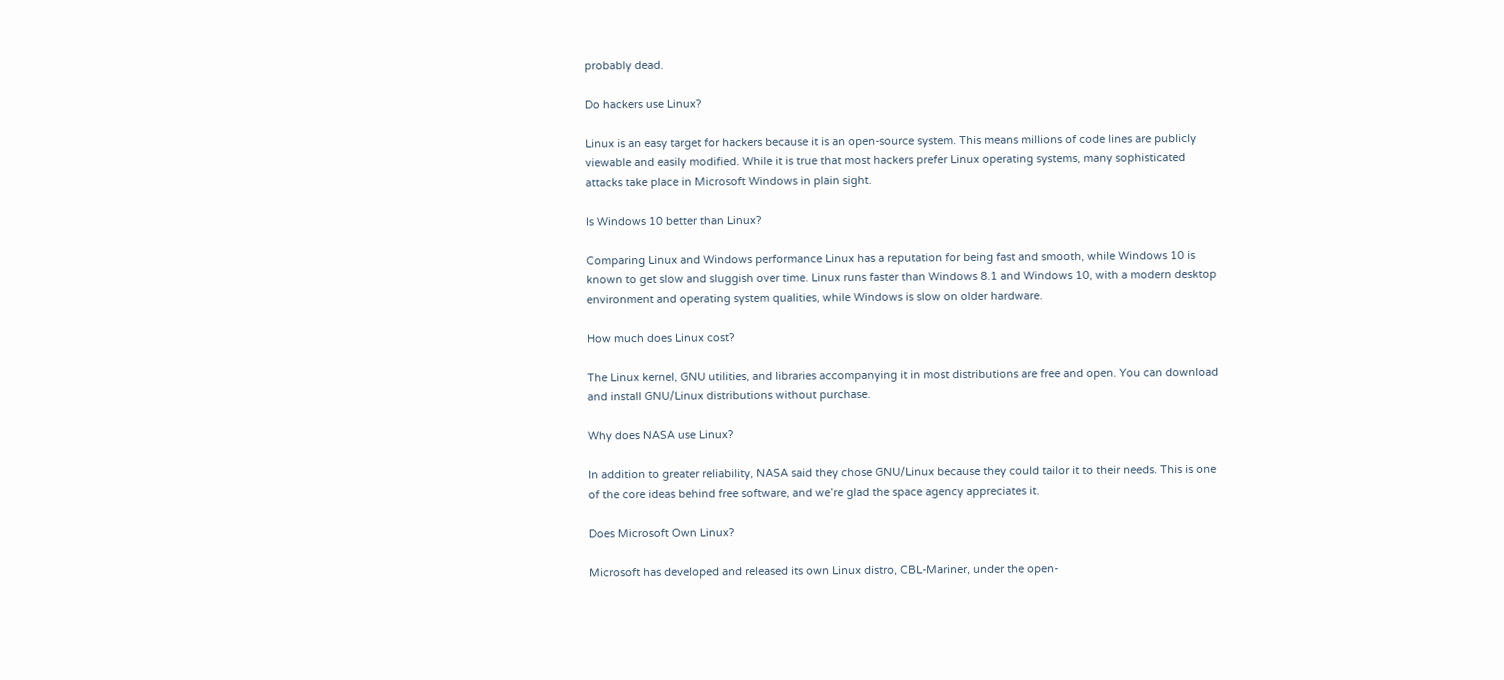probably dead.

Do hackers use Linux?

Linux is an easy target for hackers because it is an open-source system. This means millions of code lines are publicly viewable and easily modified. While it is true that most hackers prefer Linux operating systems, many sophisticated attacks take place in Microsoft Windows in plain sight.

Is Windows 10 better than Linux?

Comparing Linux and Windows performance Linux has a reputation for being fast and smooth, while Windows 10 is known to get slow and sluggish over time. Linux runs faster than Windows 8.1 and Windows 10, with a modern desktop environment and operating system qualities, while Windows is slow on older hardware.

How much does Linux cost?

The Linux kernel, GNU utilities, and libraries accompanying it in most distributions are free and open. You can download and install GNU/Linux distributions without purchase.

Why does NASA use Linux?

In addition to greater reliability, NASA said they chose GNU/Linux because they could tailor it to their needs. This is one of the core ideas behind free software, and we’re glad the space agency appreciates it.

Does Microsoft Own Linux?

Microsoft has developed and released its own Linux distro, CBL-Mariner, under the open-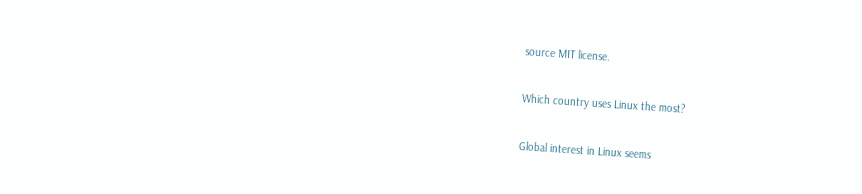source MIT license.

Which country uses Linux the most?

Global interest in Linux seems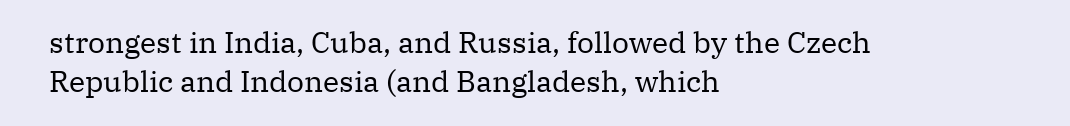strongest in India, Cuba, and Russia, followed by the Czech Republic and Indonesia (and Bangladesh, which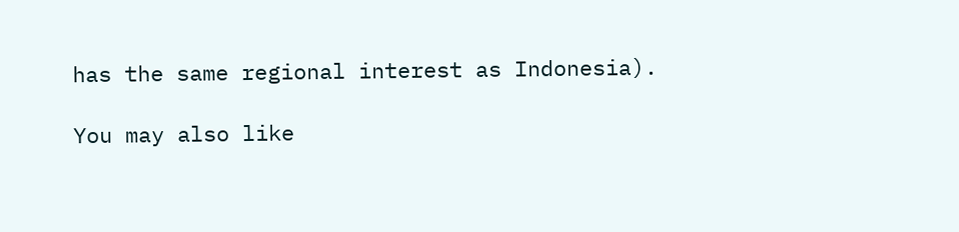has the same regional interest as Indonesia).

You may also like